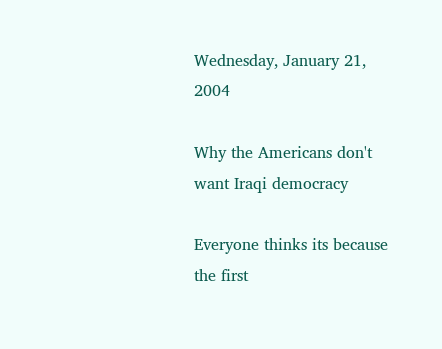Wednesday, January 21, 2004

Why the Americans don't want Iraqi democracy

Everyone thinks its because the first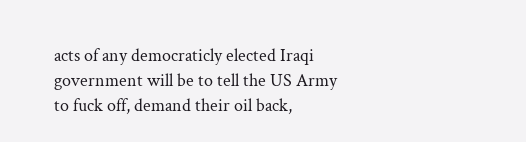acts of any democraticly elected Iraqi government will be to tell the US Army to fuck off, demand their oil back,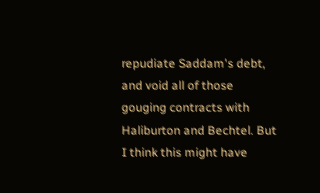repudiate Saddam's debt, and void all of those gouging contracts with Haliburton and Bechtel. But I think this might have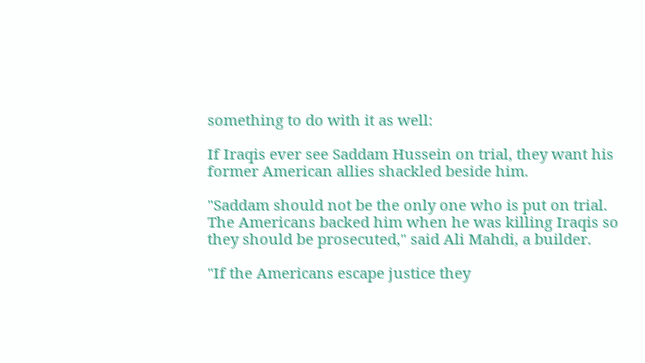something to do with it as well:

If Iraqis ever see Saddam Hussein on trial, they want his former American allies shackled beside him.

"Saddam should not be the only one who is put on trial. The Americans backed him when he was killing Iraqis so they should be prosecuted," said Ali Mahdi, a builder.

"If the Americans escape justice they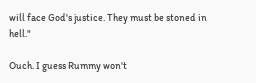will face God's justice. They must be stoned in hell."

Ouch. I guess Rummy won't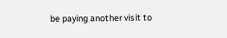be paying another visit to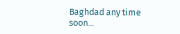Baghdad any time soon...